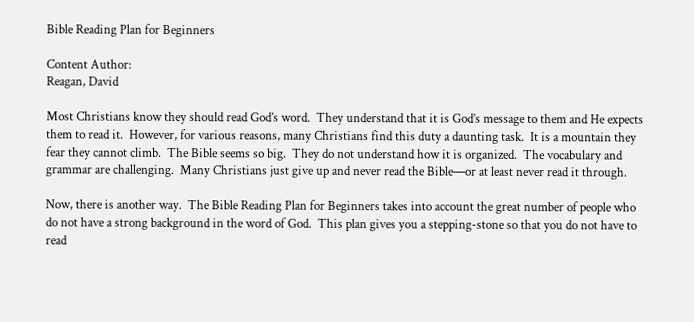Bible Reading Plan for Beginners

Content Author:
Reagan, David

Most Christians know they should read God’s word.  They understand that it is God’s message to them and He expects them to read it.  However, for various reasons, many Christians find this duty a daunting task.  It is a mountain they fear they cannot climb.  The Bible seems so big.  They do not understand how it is organized.  The vocabulary and grammar are challenging.  Many Christians just give up and never read the Bible—or at least never read it through.

Now, there is another way.  The Bible Reading Plan for Beginners takes into account the great number of people who do not have a strong background in the word of God.  This plan gives you a stepping-stone so that you do not have to read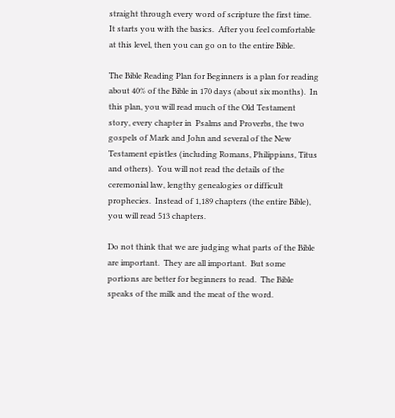straight through every word of scripture the first time.  It starts you with the basics.  After you feel comfortable at this level, then you can go on to the entire Bible.

The Bible Reading Plan for Beginners is a plan for reading about 40% of the Bible in 170 days (about six months).  In this plan, you will read much of the Old Testament story, every chapter in  Psalms and Proverbs, the two gospels of Mark and John and several of the New Testament epistles (including Romans, Philippians, Titus and others).  You will not read the details of the ceremonial law, lengthy genealogies or difficult prophecies.  Instead of 1,189 chapters (the entire Bible), you will read 513 chapters.

Do not think that we are judging what parts of the Bible are important.  They are all important.  But some portions are better for beginners to read.  The Bible speaks of the milk and the meat of the word.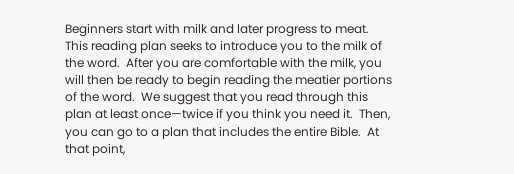Beginners start with milk and later progress to meat.  This reading plan seeks to introduce you to the milk of the word.  After you are comfortable with the milk, you will then be ready to begin reading the meatier portions of the word.  We suggest that you read through this plan at least once—twice if you think you need it.  Then, you can go to a plan that includes the entire Bible.  At that point,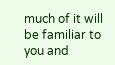much of it will be familiar to you and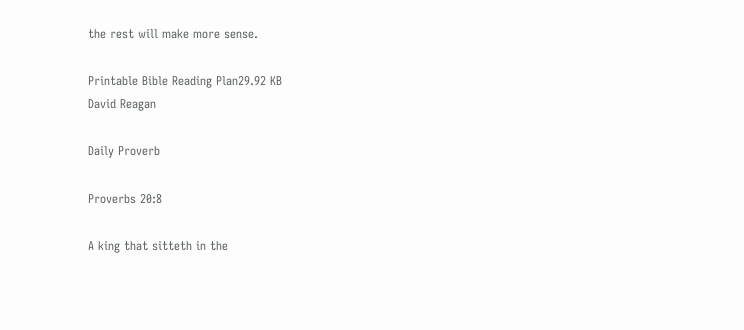the rest will make more sense.

Printable Bible Reading Plan29.92 KB
David Reagan

Daily Proverb

Proverbs 20:8

A king that sitteth in the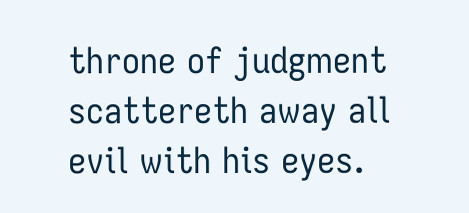throne of judgment scattereth away all evil with his eyes.